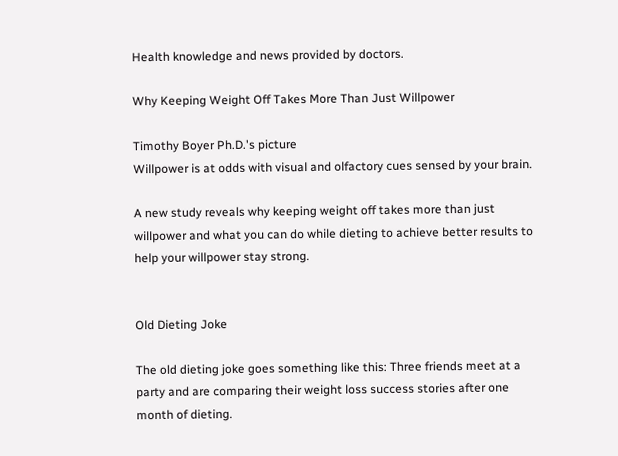Health knowledge and news provided by doctors.

Why Keeping Weight Off Takes More Than Just Willpower

Timothy Boyer Ph.D.'s picture
Willpower is at odds with visual and olfactory cues sensed by your brain.

A new study reveals why keeping weight off takes more than just willpower and what you can do while dieting to achieve better results to help your willpower stay strong.


Old Dieting Joke

The old dieting joke goes something like this: Three friends meet at a party and are comparing their weight loss success stories after one month of dieting.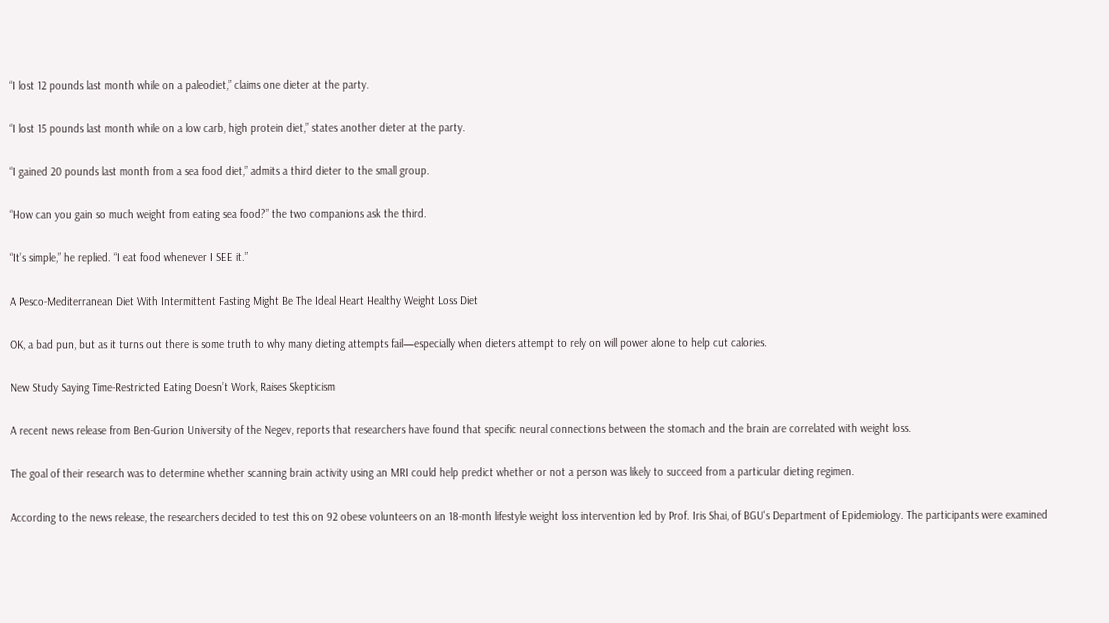“I lost 12 pounds last month while on a paleodiet,” claims one dieter at the party.

“I lost 15 pounds last month while on a low carb, high protein diet,” states another dieter at the party.

“I gained 20 pounds last month from a sea food diet,” admits a third dieter to the small group.

“How can you gain so much weight from eating sea food?” the two companions ask the third.

“It’s simple,” he replied. “I eat food whenever I SEE it.”

A Pesco-Mediterranean Diet With Intermittent Fasting Might Be The Ideal Heart Healthy Weight Loss Diet

OK, a bad pun, but as it turns out there is some truth to why many dieting attempts fail—especially when dieters attempt to rely on will power alone to help cut calories.

New Study Saying Time-Restricted Eating Doesn’t Work, Raises Skepticism

A recent news release from Ben-Gurion University of the Negev, reports that researchers have found that specific neural connections between the stomach and the brain are correlated with weight loss.

The goal of their research was to determine whether scanning brain activity using an MRI could help predict whether or not a person was likely to succeed from a particular dieting regimen.

According to the news release, the researchers decided to test this on 92 obese volunteers on an 18-month lifestyle weight loss intervention led by Prof. Iris Shai, of BGU's Department of Epidemiology. The participants were examined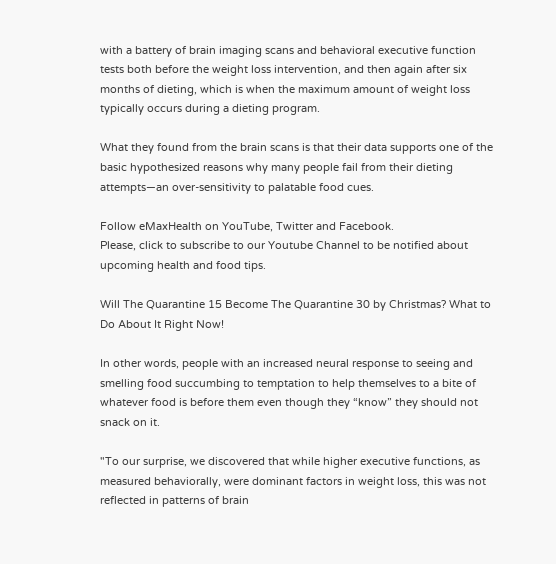with a battery of brain imaging scans and behavioral executive function tests both before the weight loss intervention, and then again after six months of dieting, which is when the maximum amount of weight loss typically occurs during a dieting program.

What they found from the brain scans is that their data supports one of the basic hypothesized reasons why many people fail from their dieting attempts—an over-sensitivity to palatable food cues.

Follow eMaxHealth on YouTube, Twitter and Facebook.
Please, click to subscribe to our Youtube Channel to be notified about upcoming health and food tips.

Will The Quarantine 15 Become The Quarantine 30 by Christmas? What to Do About It Right Now!

In other words, people with an increased neural response to seeing and smelling food succumbing to temptation to help themselves to a bite of whatever food is before them even though they “know” they should not snack on it.

"To our surprise, we discovered that while higher executive functions, as measured behaviorally, were dominant factors in weight loss, this was not reflected in patterns of brain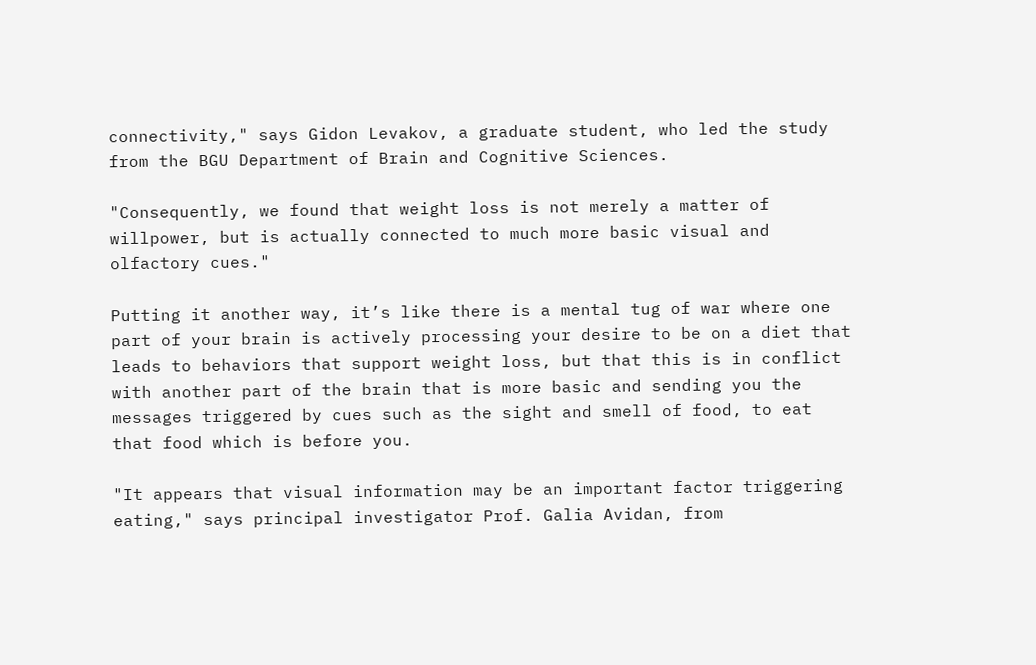connectivity," says Gidon Levakov, a graduate student, who led the study from the BGU Department of Brain and Cognitive Sciences.

"Consequently, we found that weight loss is not merely a matter of willpower, but is actually connected to much more basic visual and olfactory cues."

Putting it another way, it’s like there is a mental tug of war where one part of your brain is actively processing your desire to be on a diet that leads to behaviors that support weight loss, but that this is in conflict with another part of the brain that is more basic and sending you the messages triggered by cues such as the sight and smell of food, to eat that food which is before you.

"It appears that visual information may be an important factor triggering eating," says principal investigator Prof. Galia Avidan, from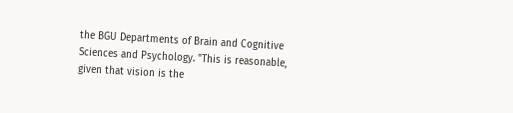the BGU Departments of Brain and Cognitive Sciences and Psychology. "This is reasonable, given that vision is the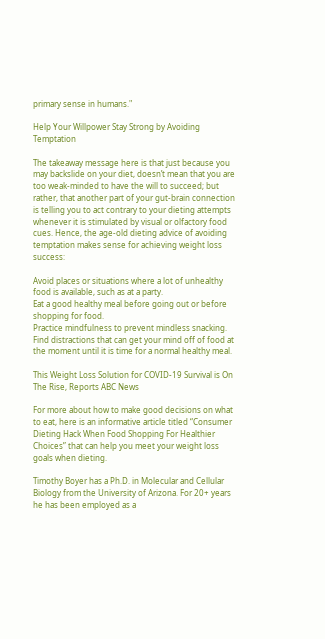primary sense in humans."

Help Your Willpower Stay Strong by Avoiding Temptation

The takeaway message here is that just because you may backslide on your diet, doesn’t mean that you are too weak-minded to have the will to succeed; but rather, that another part of your gut-brain connection is telling you to act contrary to your dieting attempts whenever it is stimulated by visual or olfactory food cues. Hence, the age-old dieting advice of avoiding temptation makes sense for achieving weight loss success:

Avoid places or situations where a lot of unhealthy food is available, such as at a party.
Eat a good healthy meal before going out or before shopping for food.
Practice mindfulness to prevent mindless snacking.
Find distractions that can get your mind off of food at the moment until it is time for a normal healthy meal.

This Weight Loss Solution for COVID-19 Survival is On The Rise, Reports ABC News

For more about how to make good decisions on what to eat, here is an informative article titled “Consumer Dieting Hack When Food Shopping For Healthier Choices” that can help you meet your weight loss goals when dieting.

Timothy Boyer has a Ph.D. in Molecular and Cellular Biology from the University of Arizona. For 20+ years he has been employed as a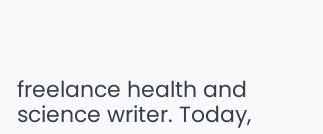freelance health and science writer. Today,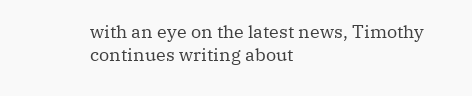with an eye on the latest news, Timothy continues writing about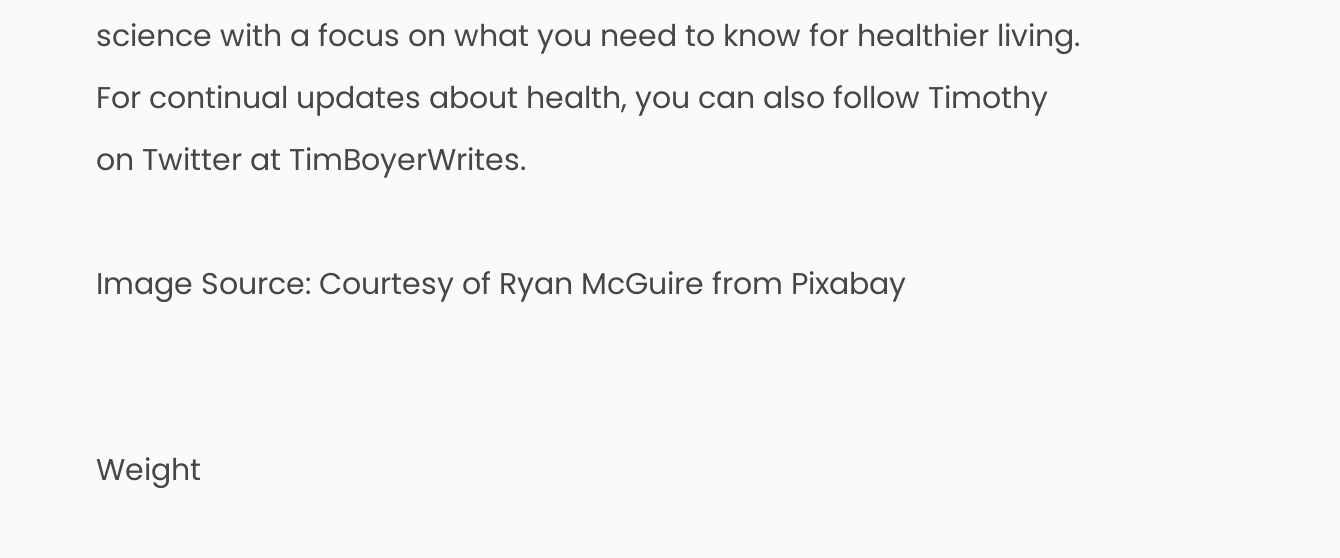science with a focus on what you need to know for healthier living. For continual updates about health, you can also follow Timothy on Twitter at TimBoyerWrites.

Image Source: Courtesy of Ryan McGuire from Pixabay


Weight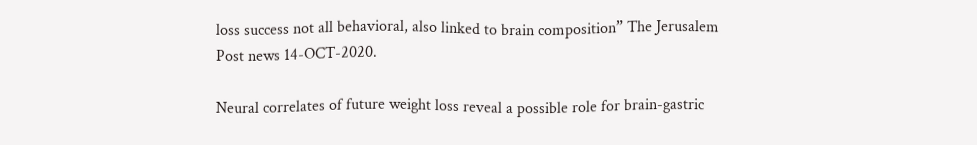loss success not all behavioral, also linked to brain composition” The Jerusalem Post news 14-OCT-2020.

Neural correlates of future weight loss reveal a possible role for brain-gastric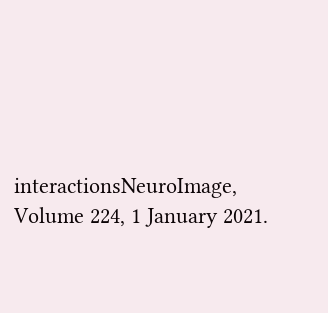interactionsNeuroImage, Volume 224, 1 January 2021.